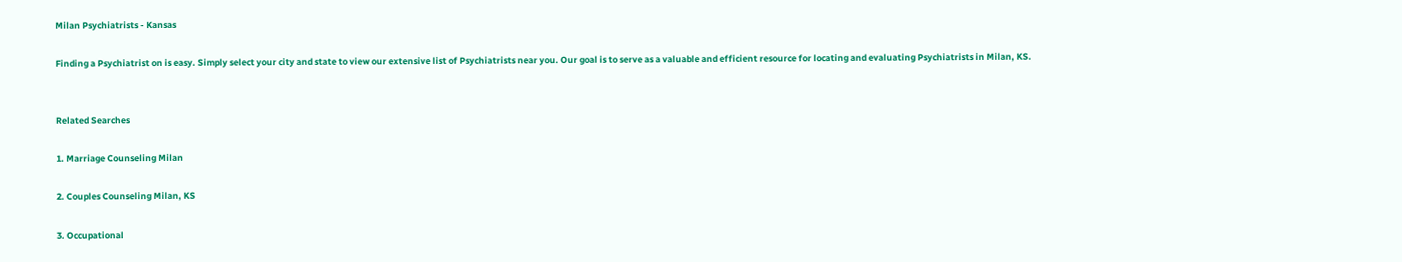Milan Psychiatrists - Kansas

Finding a Psychiatrist on is easy. Simply select your city and state to view our extensive list of Psychiatrists near you. Our goal is to serve as a valuable and efficient resource for locating and evaluating Psychiatrists in Milan, KS.


Related Searches

1. Marriage Counseling Milan

2. Couples Counseling Milan, KS

3. Occupational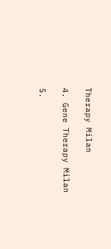Therapy Milan

4. Gene Therapy Milan

5.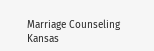Marriage Counseling Kansas